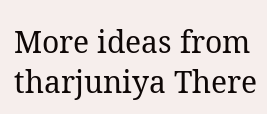More ideas from tharjuniya There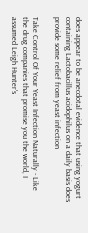does appear to be anecdotal evidence that using yogurt containing Lactobacillus acidophilus on a daily basis does provide some relief from yeast infection

Take Control Of Your Yeast Infection Naturally - Like the drug companies that promise you the world, I assumed Leigh Hunter's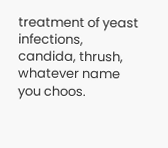treatment of yeast infections, candida, thrush, whatever name you choos.